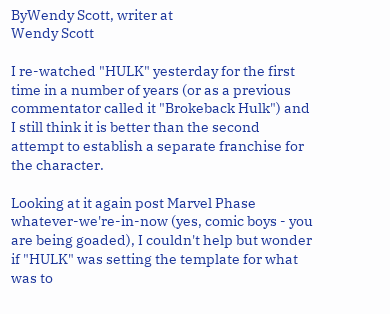ByWendy Scott, writer at
Wendy Scott

I re-watched "HULK" yesterday for the first time in a number of years (or as a previous commentator called it "Brokeback Hulk") and I still think it is better than the second attempt to establish a separate franchise for the character.

Looking at it again post Marvel Phase whatever-we're-in-now (yes, comic boys - you are being goaded), I couldn't help but wonder if "HULK" was setting the template for what was to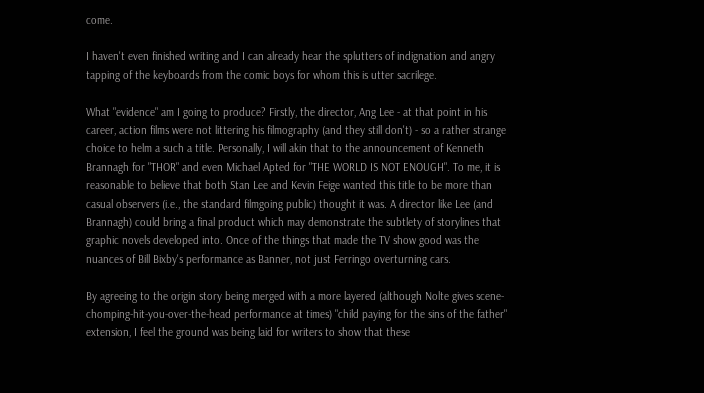come.

I haven't even finished writing and I can already hear the splutters of indignation and angry tapping of the keyboards from the comic boys for whom this is utter sacrilege.

What "evidence" am I going to produce? Firstly, the director, Ang Lee - at that point in his career, action films were not littering his filmography (and they still don't) - so a rather strange choice to helm a such a title. Personally, I will akin that to the announcement of Kenneth Brannagh for "THOR" and even Michael Apted for "THE WORLD IS NOT ENOUGH". To me, it is reasonable to believe that both Stan Lee and Kevin Feige wanted this title to be more than casual observers (i.e., the standard filmgoing public) thought it was. A director like Lee (and Brannagh) could bring a final product which may demonstrate the subtlety of storylines that graphic novels developed into. Once of the things that made the TV show good was the nuances of Bill Bixby's performance as Banner, not just Ferringo overturning cars.

By agreeing to the origin story being merged with a more layered (although Nolte gives scene-chomping-hit-you-over-the-head performance at times) "child paying for the sins of the father" extension, I feel the ground was being laid for writers to show that these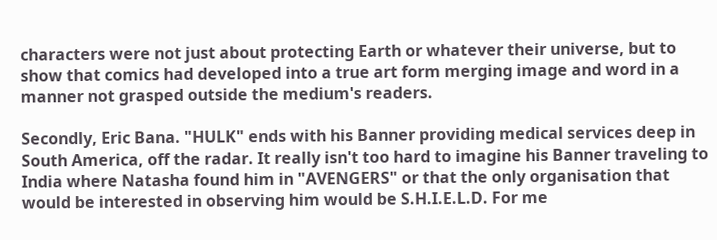characters were not just about protecting Earth or whatever their universe, but to show that comics had developed into a true art form merging image and word in a manner not grasped outside the medium's readers.

Secondly, Eric Bana. "HULK" ends with his Banner providing medical services deep in South America, off the radar. It really isn't too hard to imagine his Banner traveling to India where Natasha found him in "AVENGERS" or that the only organisation that would be interested in observing him would be S.H.I.E.L.D. For me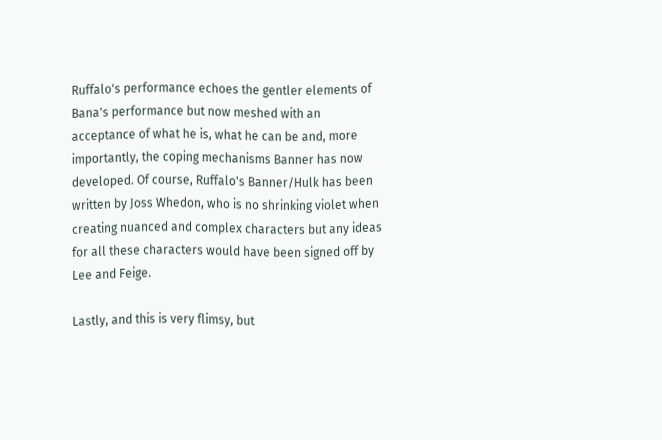Ruffalo's performance echoes the gentler elements of Bana's performance but now meshed with an acceptance of what he is, what he can be and, more importantly, the coping mechanisms Banner has now developed. Of course, Ruffalo's Banner/Hulk has been written by Joss Whedon, who is no shrinking violet when creating nuanced and complex characters but any ideas for all these characters would have been signed off by Lee and Feige.

Lastly, and this is very flimsy, but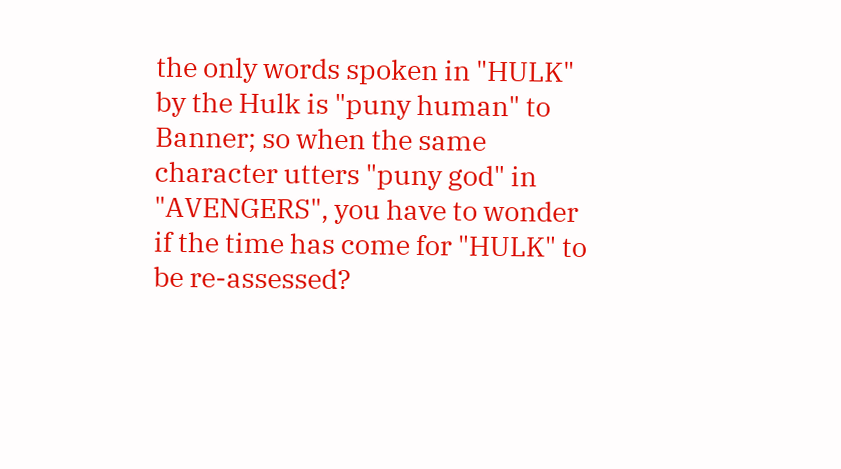the only words spoken in "HULK" by the Hulk is "puny human" to Banner; so when the same character utters "puny god" in "AVENGERS", you have to wonder if the time has come for "HULK" to be re-assessed?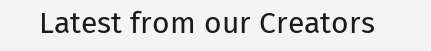Latest from our Creators